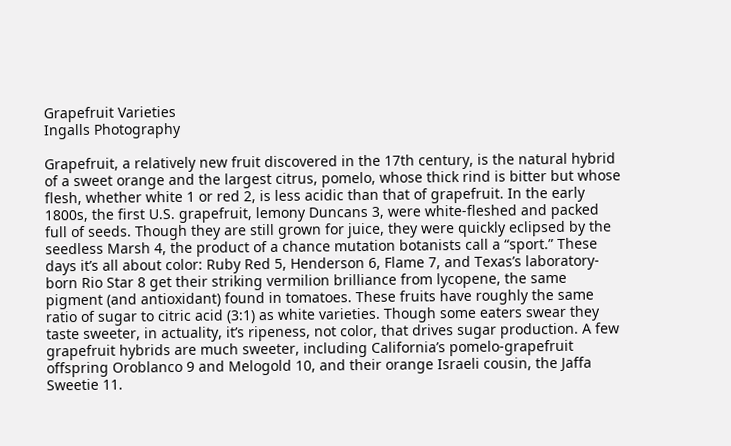Grapefruit Varieties
Ingalls Photography

Grapefruit, a relatively new fruit discovered in the 17th century, is the natural hybrid of a sweet orange and the largest citrus, pomelo, whose thick rind is bitter but whose flesh, whether white 1 or red 2, is less acidic than that of grapefruit. In the early 1800s, the first U.S. grapefruit, lemony Duncans 3, were white-fleshed and packed full of seeds. Though they are still grown for juice, they were quickly eclipsed by the seedless Marsh 4, the product of a chance mutation botanists call a “sport.” These days it’s all about color: Ruby Red 5, Henderson 6, Flame 7, and Texas’s laboratory-born Rio Star 8 get their striking vermilion brilliance from lycopene, the same pigment (and antioxidant) found in tomatoes. These fruits have roughly the same ratio of sugar to citric acid (3:1) as white varieties. Though some eaters swear they taste sweeter, in actuality, it’s ripeness, not color, that drives sugar production. A few grapefruit hybrids are much sweeter, including California’s pomelo-grapefruit offspring Oroblanco 9 and Melogold 10, and their orange Israeli cousin, the Jaffa Sweetie 11.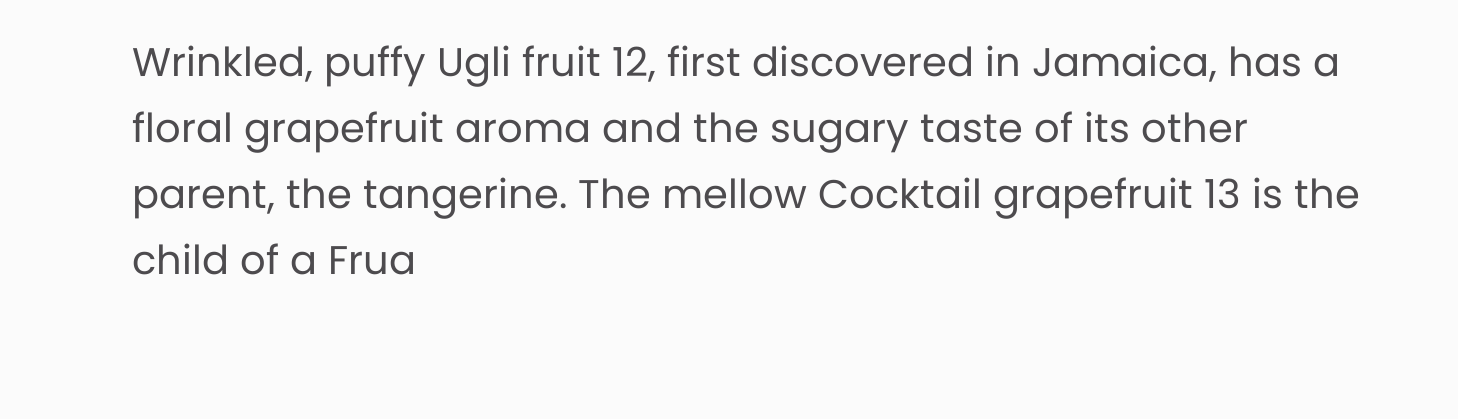Wrinkled, puffy Ugli fruit 12, first discovered in Jamaica, has a floral grapefruit aroma and the sugary taste of its other parent, the tangerine. The mellow Cocktail grapefruit 13 is the child of a Frua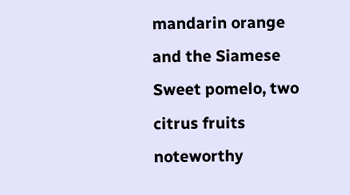mandarin orange and the Siamese Sweet pomelo, two citrus fruits noteworthy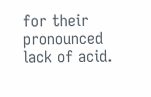for their pronounced lack of acid.